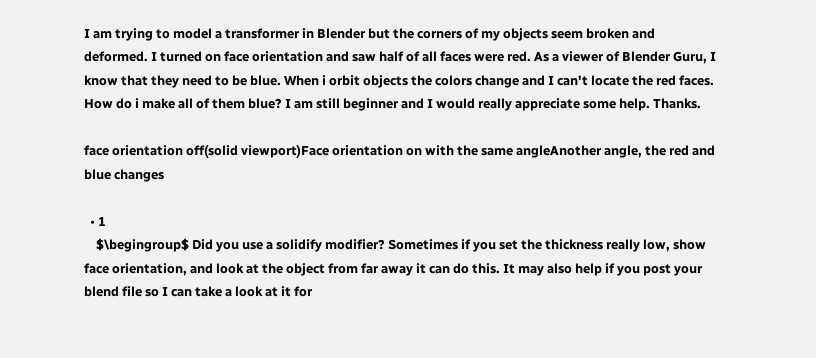I am trying to model a transformer in Blender but the corners of my objects seem broken and deformed. I turned on face orientation and saw half of all faces were red. As a viewer of Blender Guru, I know that they need to be blue. When i orbit objects the colors change and I can't locate the red faces. How do i make all of them blue? I am still beginner and I would really appreciate some help. Thanks.

face orientation off(solid viewport)Face orientation on with the same angleAnother angle, the red and blue changes

  • 1
    $\begingroup$ Did you use a solidify modifier? Sometimes if you set the thickness really low, show face orientation, and look at the object from far away it can do this. It may also help if you post your blend file so I can take a look at it for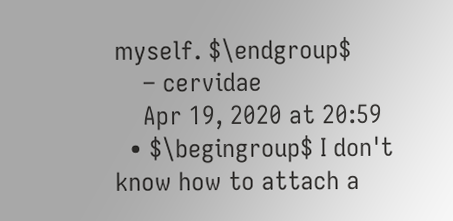myself. $\endgroup$
    – cervidae
    Apr 19, 2020 at 20:59
  • $\begingroup$ I don't know how to attach a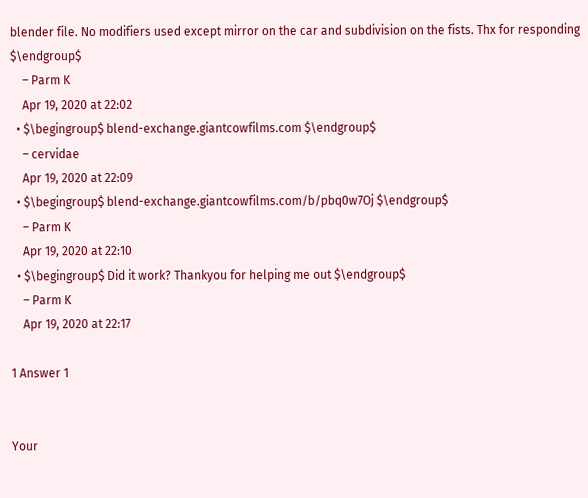blender file. No modifiers used except mirror on the car and subdivision on the fists. Thx for responding $\endgroup$
    – Parm K
    Apr 19, 2020 at 22:02
  • $\begingroup$ blend-exchange.giantcowfilms.com $\endgroup$
    – cervidae
    Apr 19, 2020 at 22:09
  • $\begingroup$ blend-exchange.giantcowfilms.com/b/pbq0w7Oj $\endgroup$
    – Parm K
    Apr 19, 2020 at 22:10
  • $\begingroup$ Did it work? Thankyou for helping me out $\endgroup$
    – Parm K
    Apr 19, 2020 at 22:17

1 Answer 1


Your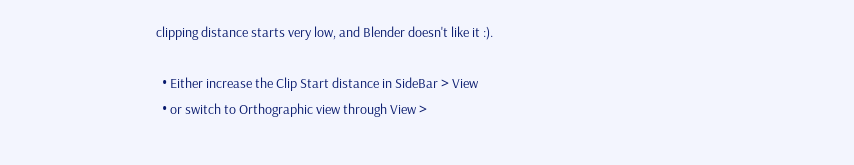clipping distance starts very low, and Blender doesn't like it :).

  • Either increase the Clip Start distance in SideBar > View
  • or switch to Orthographic view through View >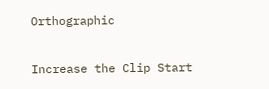Orthographic

Increase the Clip Start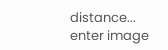distance... enter image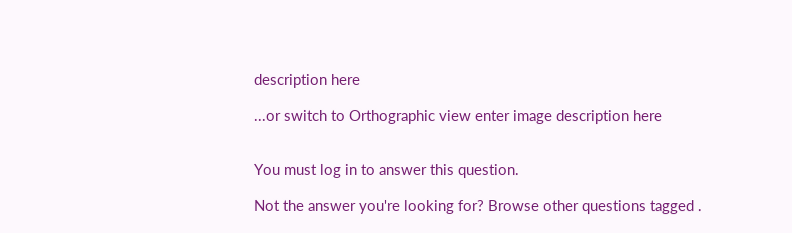description here

...or switch to Orthographic view enter image description here


You must log in to answer this question.

Not the answer you're looking for? Browse other questions tagged .